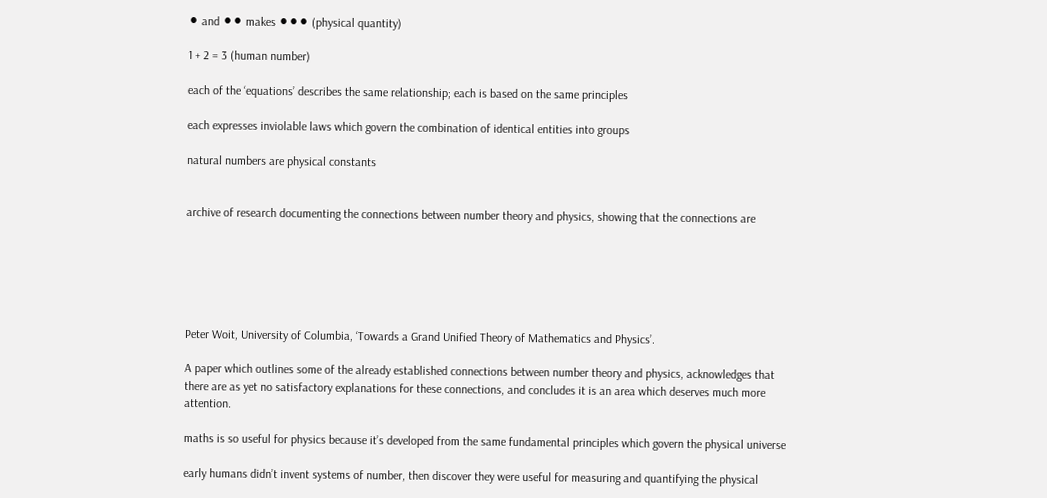⚫ and ⚫⚫ makes ⚫⚫⚫ (physical quantity)

1 + 2 = 3 (human number)

each of the ‘equations’ describes the same relationship; each is based on the same principles

each expresses inviolable laws which govern the combination of identical entities into groups

natural numbers are physical constants


archive of research documenting the connections between number theory and physics, showing that the connections are






Peter Woit, University of Columbia, ‘Towards a Grand Unified Theory of Mathematics and Physics’.

A paper which outlines some of the already established connections between number theory and physics, acknowledges that there are as yet no satisfactory explanations for these connections, and concludes it is an area which deserves much more attention.

maths is so useful for physics because it’s developed from the same fundamental principles which govern the physical universe

early humans didn’t invent systems of number, then discover they were useful for measuring and quantifying the physical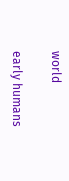world

early humans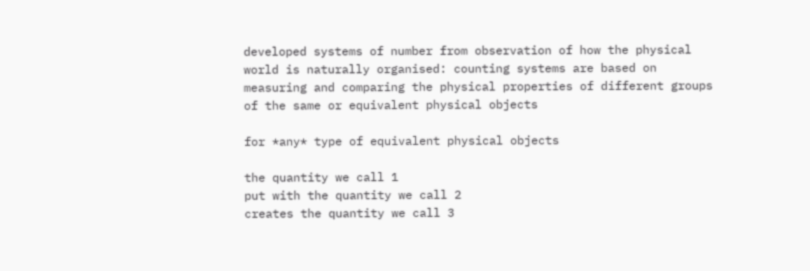developed systems of number from observation of how the physical world is naturally organised: counting systems are based on measuring and comparing the physical properties of different groups of the same or equivalent physical objects

for *any* type of equivalent physical objects

the quantity we call 1
put with the quantity we call 2
creates the quantity we call 3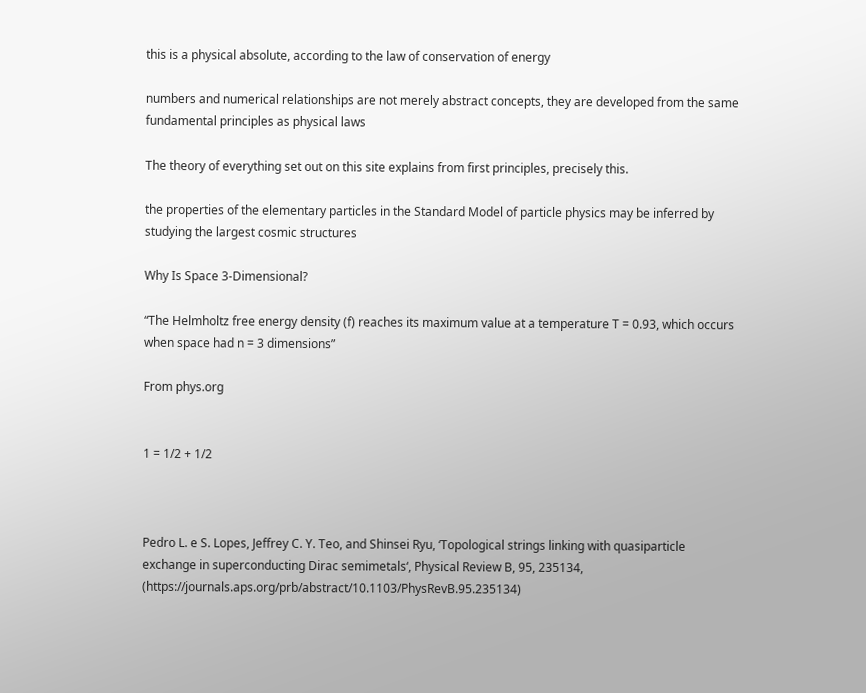this is a physical absolute, according to the law of conservation of energy

numbers and numerical relationships are not merely abstract concepts, they are developed from the same fundamental principles as physical laws

The theory of everything set out on this site explains from first principles, precisely this.

the properties of the elementary particles in the Standard Model of particle physics may be inferred by studying the largest cosmic structures

Why Is Space 3-Dimensional?

“The Helmholtz free energy density (f) reaches its maximum value at a temperature T = 0.93, which occurs when space had n = 3 dimensions”

From phys.org


1 = 1/2 + 1/2



Pedro L. e S. Lopes, Jeffrey C. Y. Teo, and Shinsei Ryu, ‘Topological strings linking with quasiparticle exchange in superconducting Dirac semimetals‘, Physical Review B, 95, 235134, (https://journals.aps.org/prb/abstract/10.1103/PhysRevB.95.235134)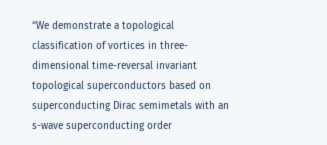“We demonstrate a topological classification of vortices in three-dimensional time-reversal invariant topological superconductors based on superconducting Dirac semimetals with an s-wave superconducting order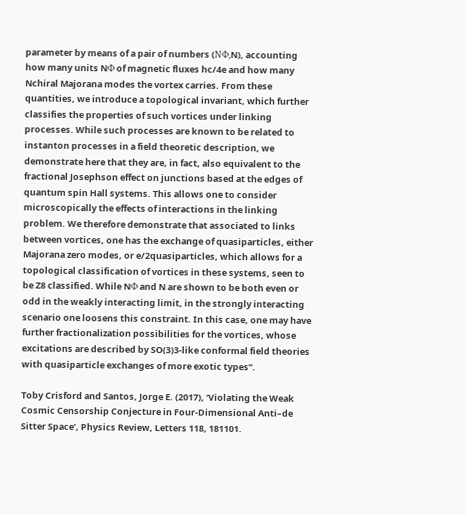parameter by means of a pair of numbers (NΦ,N), accounting how many units NΦ of magnetic fluxes hc/4e and how many Nchiral Majorana modes the vortex carries. From these quantities, we introduce a topological invariant, which further classifies the properties of such vortices under linking processes. While such processes are known to be related to instanton processes in a field theoretic description, we demonstrate here that they are, in fact, also equivalent to the fractional Josephson effect on junctions based at the edges of quantum spin Hall systems. This allows one to consider microscopically the effects of interactions in the linking problem. We therefore demonstrate that associated to links between vortices, one has the exchange of quasiparticles, either Majorana zero modes, or e/2quasiparticles, which allows for a topological classification of vortices in these systems, seen to be Z8 classified. While NΦ and N are shown to be both even or odd in the weakly interacting limit, in the strongly interacting scenario one loosens this constraint. In this case, one may have further fractionalization possibilities for the vortices, whose excitations are described by SO(3)3-like conformal field theories with quasiparticle exchanges of more exotic types”.

Toby Crisford and Santos, Jorge E. (2017), ‘Violating the Weak Cosmic Censorship Conjecture in Four-Dimensional Anti–de Sitter Space’, Physics Review, Letters 118, 181101.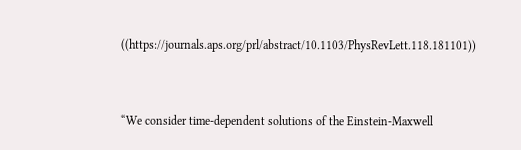((https://journals.aps.org/prl/abstract/10.1103/PhysRevLett.118.181101))


“We consider time-dependent solutions of the Einstein-Maxwell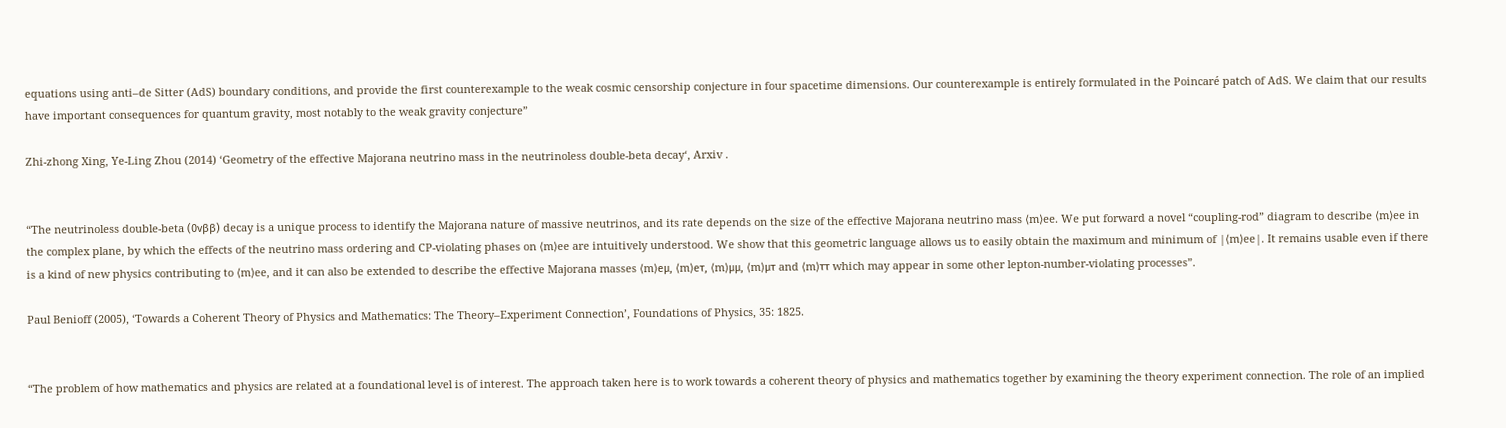equations using anti–de Sitter (AdS) boundary conditions, and provide the first counterexample to the weak cosmic censorship conjecture in four spacetime dimensions. Our counterexample is entirely formulated in the Poincaré patch of AdS. We claim that our results have important consequences for quantum gravity, most notably to the weak gravity conjecture”

Zhi-zhong Xing, Ye-Ling Zhou (2014) ‘Geometry of the effective Majorana neutrino mass in the neutrinoless double-beta decay‘, Arxiv .


“The neutrinoless double-beta (0νββ) decay is a unique process to identify the Majorana nature of massive neutrinos, and its rate depends on the size of the effective Majorana neutrino mass ⟨m⟩ee. We put forward a novel “coupling-rod” diagram to describe ⟨m⟩ee in the complex plane, by which the effects of the neutrino mass ordering and CP-violating phases on ⟨m⟩ee are intuitively understood. We show that this geometric language allows us to easily obtain the maximum and minimum of |⟨m⟩ee|. It remains usable even if there is a kind of new physics contributing to ⟨m⟩ee, and it can also be extended to describe the effective Majorana masses ⟨m⟩eμ, ⟨m⟩eτ, ⟨m⟩μμ, ⟨m⟩μτ and ⟨m⟩ττ which may appear in some other lepton-number-violating processes”.

Paul Benioff (2005), ‘Towards a Coherent Theory of Physics and Mathematics: The Theory–Experiment Connection’, Foundations of Physics, 35: 1825.


“The problem of how mathematics and physics are related at a foundational level is of interest. The approach taken here is to work towards a coherent theory of physics and mathematics together by examining the theory experiment connection. The role of an implied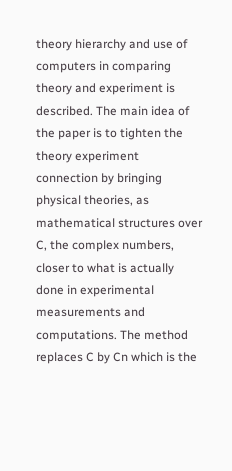theory hierarchy and use of computers in comparing theory and experiment is described. The main idea of the paper is to tighten the theory experiment connection by bringing physical theories, as mathematical structures over C, the complex numbers, closer to what is actually done in experimental measurements and computations. The method replaces C by Cn which is the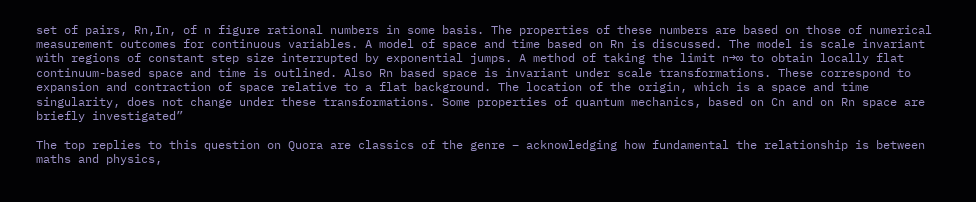set of pairs, Rn,In, of n figure rational numbers in some basis. The properties of these numbers are based on those of numerical measurement outcomes for continuous variables. A model of space and time based on Rn is discussed. The model is scale invariant with regions of constant step size interrupted by exponential jumps. A method of taking the limit n→∞ to obtain locally flat continuum-based space and time is outlined. Also Rn based space is invariant under scale transformations. These correspond to expansion and contraction of space relative to a flat background. The location of the origin, which is a space and time singularity, does not change under these transformations. Some properties of quantum mechanics, based on Cn and on Rn space are briefly investigated”

The top replies to this question on Quora are classics of the genre – acknowledging how fundamental the relationship is between maths and physics,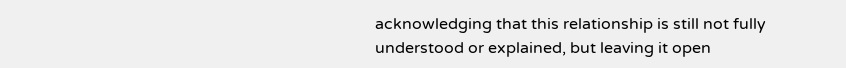acknowledging that this relationship is still not fully understood or explained, but leaving it open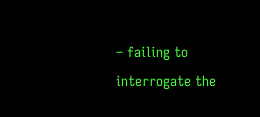– failing to interrogate the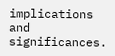implications and significances.